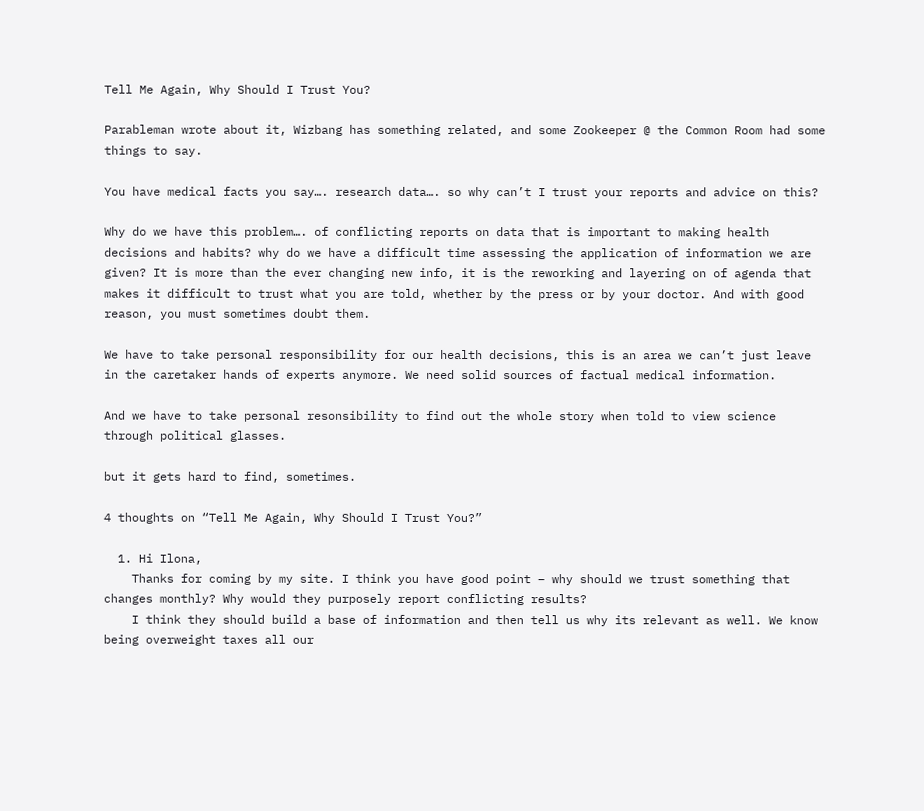Tell Me Again, Why Should I Trust You?

Parableman wrote about it, Wizbang has something related, and some Zookeeper @ the Common Room had some things to say.

You have medical facts you say…. research data…. so why can’t I trust your reports and advice on this?

Why do we have this problem…. of conflicting reports on data that is important to making health decisions and habits? why do we have a difficult time assessing the application of information we are given? It is more than the ever changing new info, it is the reworking and layering on of agenda that makes it difficult to trust what you are told, whether by the press or by your doctor. And with good reason, you must sometimes doubt them.

We have to take personal responsibility for our health decisions, this is an area we can’t just leave in the caretaker hands of experts anymore. We need solid sources of factual medical information.

And we have to take personal resonsibility to find out the whole story when told to view science through political glasses.

but it gets hard to find, sometimes.

4 thoughts on “Tell Me Again, Why Should I Trust You?”

  1. Hi Ilona,
    Thanks for coming by my site. I think you have good point – why should we trust something that changes monthly? Why would they purposely report conflicting results?
    I think they should build a base of information and then tell us why its relevant as well. We know being overweight taxes all our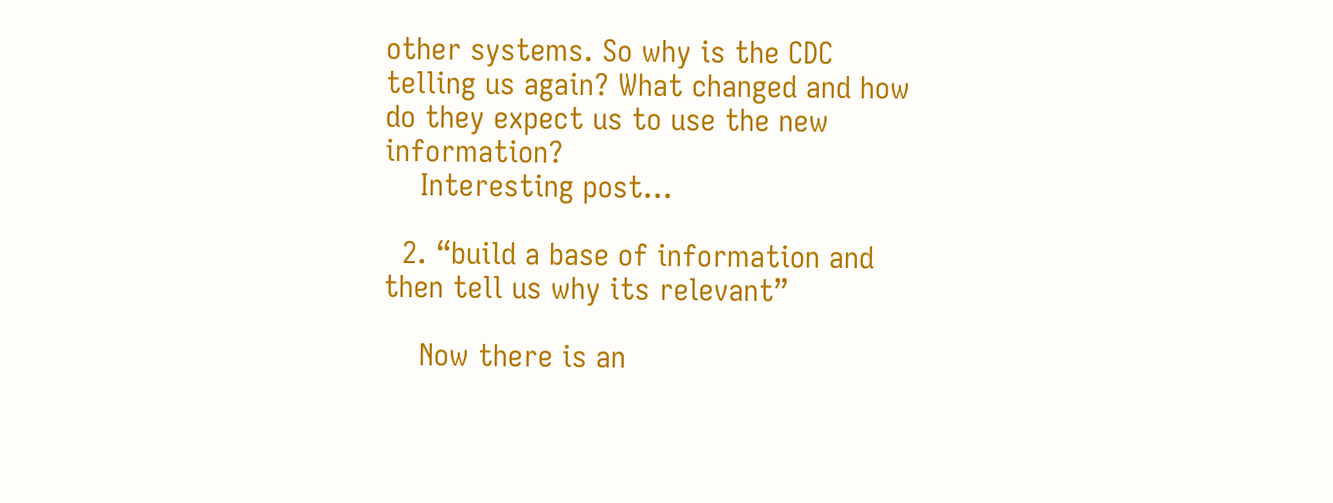other systems. So why is the CDC telling us again? What changed and how do they expect us to use the new information?
    Interesting post…

  2. “build a base of information and then tell us why its relevant”

    Now there is an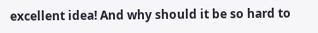excellent idea! And why should it be so hard to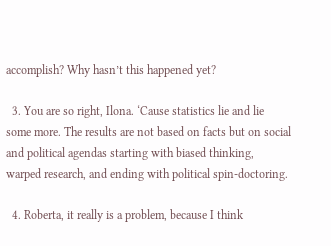accomplish? Why hasn’t this happened yet?

  3. You are so right, Ilona. ‘Cause statistics lie and lie some more. The results are not based on facts but on social and political agendas starting with biased thinking, warped research, and ending with political spin-doctoring.

  4. Roberta, it really is a problem, because I think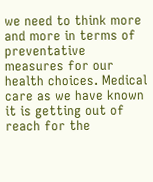we need to think more and more in terms of preventative measures for our health choices. Medical care as we have known it is getting out of reach for the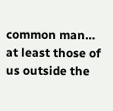common man… at least those of us outside the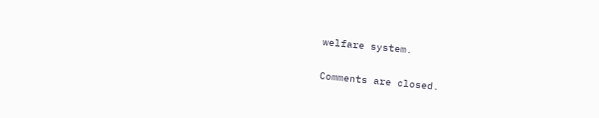welfare system.

Comments are closed.